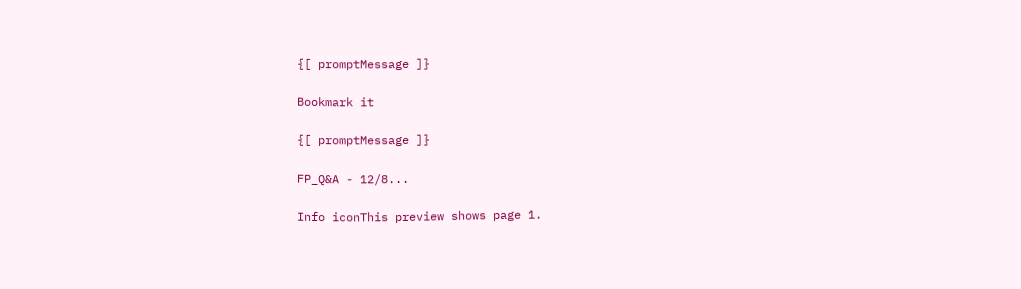{[ promptMessage ]}

Bookmark it

{[ promptMessage ]}

FP_Q&A - 12/8...

Info iconThis preview shows page 1.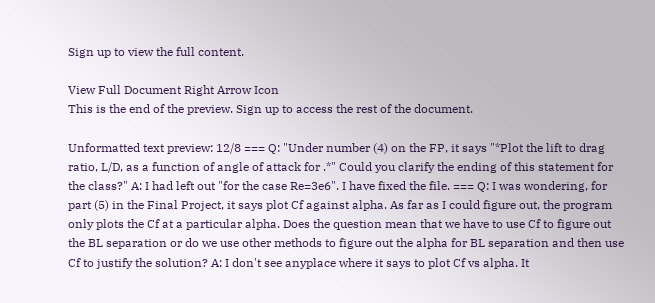Sign up to view the full content.

View Full Document Right Arrow Icon
This is the end of the preview. Sign up to access the rest of the document.

Unformatted text preview: 12/8 === Q: "Under number (4) on the FP, it says "*Plot the lift to drag ratio, L/D, as a function of angle of attack for .*" Could you clarify the ending of this statement for the class?" A: I had left out "for the case Re=3e6". I have fixed the file. === Q: I was wondering, for part (5) in the Final Project, it says plot Cf against alpha. As far as I could figure out, the program only plots the Cf at a particular alpha. Does the question mean that we have to use Cf to figure out the BL separation or do we use other methods to figure out the alpha for BL separation and then use Cf to justify the solution? A: I don't see anyplace where it says to plot Cf vs alpha. It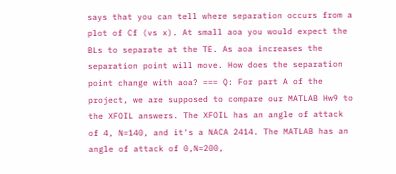says that you can tell where separation occurs from a plot of Cf (vs x). At small aoa you would expect the BLs to separate at the TE. As aoa increases the separation point will move. How does the separation point change with aoa? === Q: For part A of the project, we are supposed to compare our MATLAB Hw9 to the XFOIL answers. The XFOIL has an angle of attack of 4, N=140, and it's a NACA 2414. The MATLAB has an angle of attack of 0,N=200,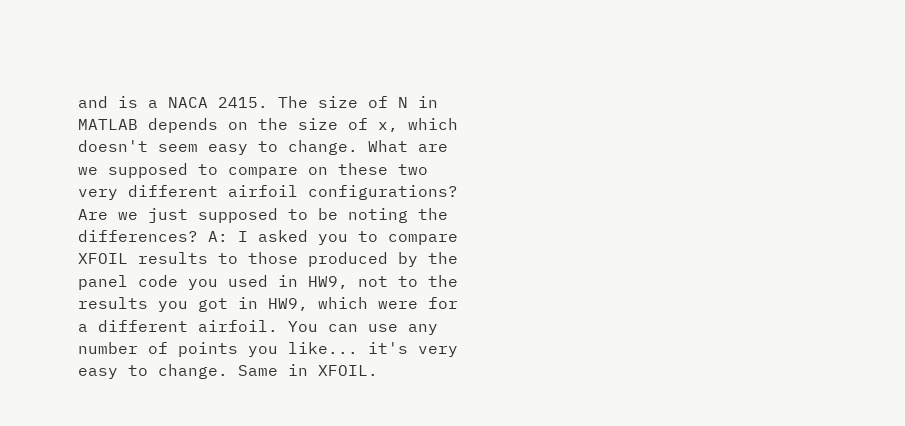and is a NACA 2415. The size of N in MATLAB depends on the size of x, which doesn't seem easy to change. What are we supposed to compare on these two very different airfoil configurations? Are we just supposed to be noting the differences? A: I asked you to compare XFOIL results to those produced by the panel code you used in HW9, not to the results you got in HW9, which were for a different airfoil. You can use any number of points you like... it's very easy to change. Same in XFOIL.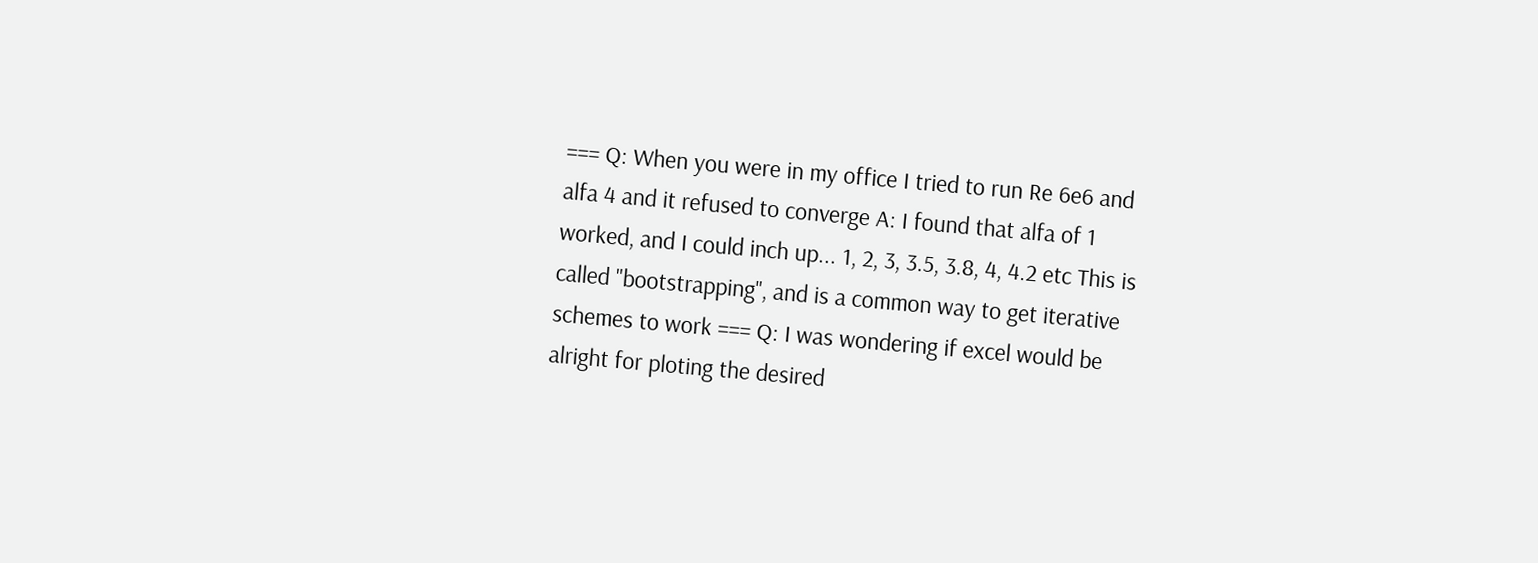=== Q: When you were in my office I tried to run Re 6e6 and alfa 4 and it refused to converge A: I found that alfa of 1 worked, and I could inch up... 1, 2, 3, 3.5, 3.8, 4, 4.2 etc This is called "bootstrapping", and is a common way to get iterative schemes to work === Q: I was wondering if excel would be alright for ploting the desired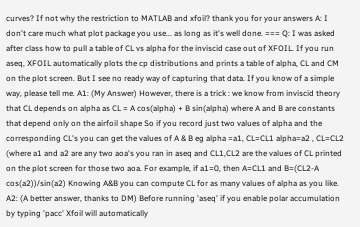curves? If not why the restriction to MATLAB and xfoil? thank you for your answers A: I don't care much what plot package you use... as long as it's well done. === Q: I was asked after class how to pull a table of CL vs alpha for the inviscid case out of XFOIL. If you run aseq, XFOIL automatically plots the cp distributions and prints a table of alpha, CL and CM on the plot screen. But I see no ready way of capturing that data. If you know of a simple way, please tell me. A1: (My Answer) However, there is a trick : we know from inviscid theory that CL depends on alpha as CL = A cos(alpha) + B sin(alpha) where A and B are constants that depend only on the airfoil shape So if you record just two values of alpha and the corresponding CL's you can get the values of A & B eg alpha =a1, CL=CL1 alpha=a2 , CL=CL2 (where a1 and a2 are any two aoa's you ran in aseq and CL1,CL2 are the values of CL printed on the plot screen for those two aoa. For example, if a1=0, then A=CL1 and B=(CL2-A cos(a2))/sin(a2) Knowing A&B you can compute CL for as many values of alpha as you like. A2: (A better answer, thanks to DM) Before running 'aseq' if you enable polar accumulation by typing 'pacc' Xfoil will automatically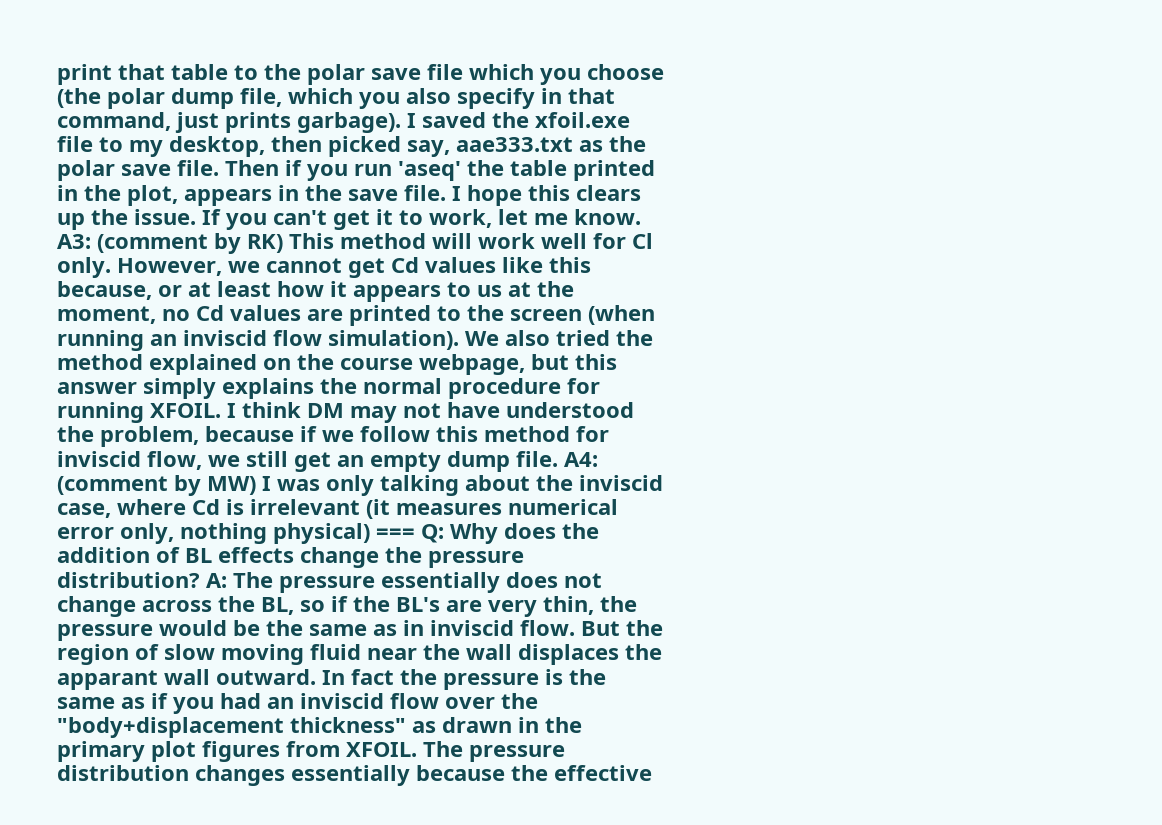print that table to the polar save file which you choose (the polar dump file, which you also specify in that command, just prints garbage). I saved the xfoil.exe file to my desktop, then picked say, aae333.txt as the polar save file. Then if you run 'aseq' the table printed in the plot, appears in the save file. I hope this clears up the issue. If you can't get it to work, let me know. A3: (comment by RK) This method will work well for Cl only. However, we cannot get Cd values like this because, or at least how it appears to us at the moment, no Cd values are printed to the screen (when running an inviscid flow simulation). We also tried the method explained on the course webpage, but this answer simply explains the normal procedure for running XFOIL. I think DM may not have understood the problem, because if we follow this method for inviscid flow, we still get an empty dump file. A4: (comment by MW) I was only talking about the inviscid case, where Cd is irrelevant (it measures numerical error only, nothing physical) === Q: Why does the addition of BL effects change the pressure distribution? A: The pressure essentially does not change across the BL, so if the BL's are very thin, the pressure would be the same as in inviscid flow. But the region of slow moving fluid near the wall displaces the apparant wall outward. In fact the pressure is the same as if you had an inviscid flow over the "body+displacement thickness" as drawn in the primary plot figures from XFOIL. The pressure distribution changes essentially because the effective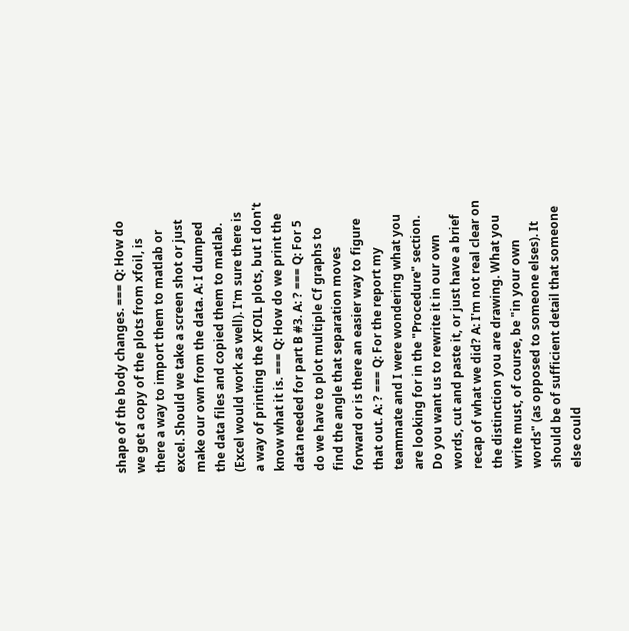shape of the body changes. === Q: How do we get a copy of the plots from xfoil, is there a way to import them to matlab or excel. Should we take a screen shot or just make our own from the data. A: I dumped the data files and copied them to matlab. (Excel would work as well). I'm sure there is a way of printing the XFOIL plots, but I don't know what it is. === Q: How do we print the data needed for part B #3. A: ? === Q: For 5 do we have to plot multiple Cf graphs to find the angle that separation moves forward or is there an easier way to figure that out. A: ? === Q: For the report my teammate and I were wondering what you are looking for in the "Procedure" section. Do you want us to rewrite it in our own words, cut and paste it, or just have a brief recap of what we did? A: I'm not real clear on the distinction you are drawing. What you write must, of course, be "in your own words" (as opposed to someone elses). It should be of sufficient detail that someone else could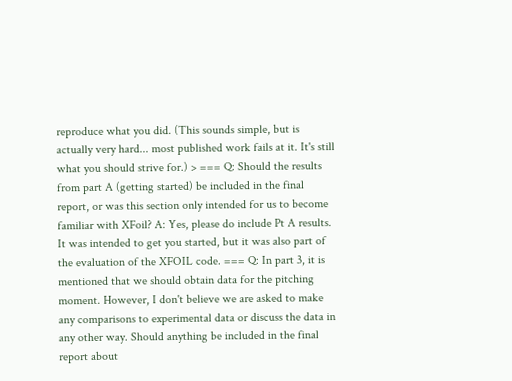reproduce what you did. (This sounds simple, but is actually very hard... most published work fails at it. It's still what you should strive for.) > === Q: Should the results from part A (getting started) be included in the final report, or was this section only intended for us to become familiar with XFoil? A: Yes, please do include Pt A results. It was intended to get you started, but it was also part of the evaluation of the XFOIL code. === Q: In part 3, it is mentioned that we should obtain data for the pitching moment. However, I don't believe we are asked to make any comparisons to experimental data or discuss the data in any other way. Should anything be included in the final report about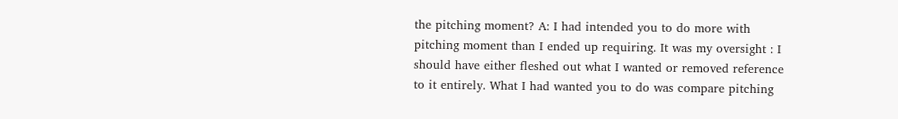the pitching moment? A: I had intended you to do more with pitching moment than I ended up requiring. It was my oversight : I should have either fleshed out what I wanted or removed reference to it entirely. What I had wanted you to do was compare pitching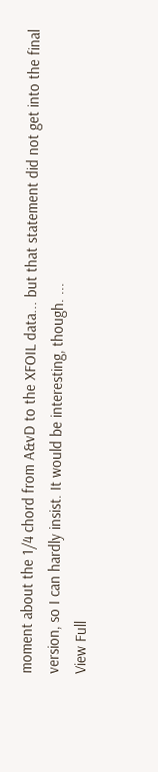moment about the 1/4 chord from A&vD to the XFOIL data... but that statement did not get into the final version, so I can hardly insist. It would be interesting, though. ...
View Full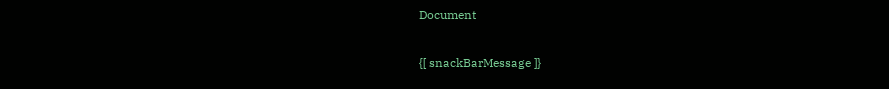Document

{[ snackBarMessage ]}